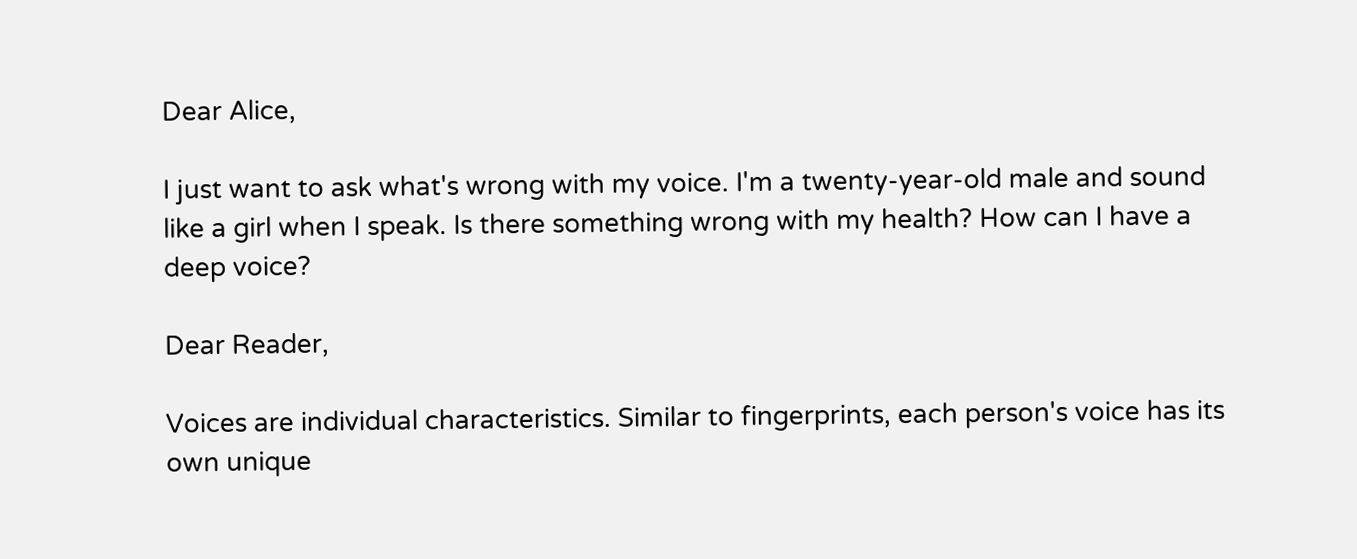Dear Alice,

I just want to ask what's wrong with my voice. I'm a twenty-year-old male and sound like a girl when I speak. Is there something wrong with my health? How can I have a deep voice?

Dear Reader,

Voices are individual characteristics. Similar to fingerprints, each person's voice has its own unique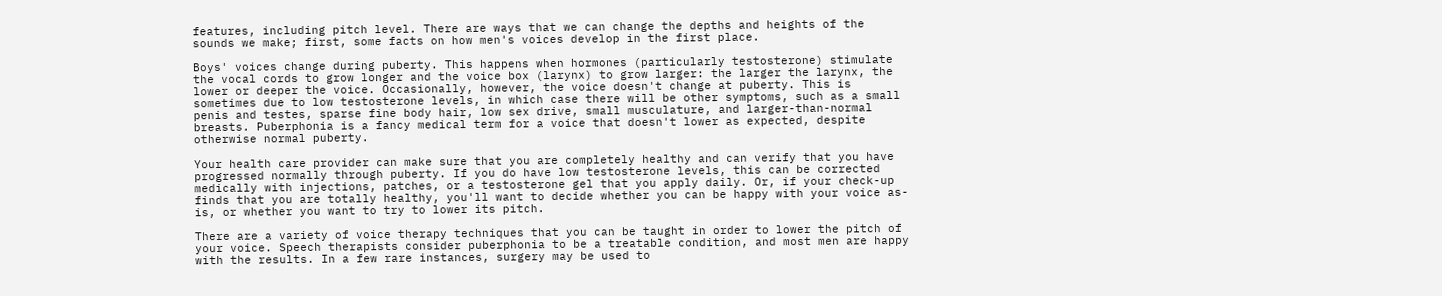features, including pitch level. There are ways that we can change the depths and heights of the sounds we make; first, some facts on how men's voices develop in the first place.

Boys' voices change during puberty. This happens when hormones (particularly testosterone) stimulate the vocal cords to grow longer and the voice box (larynx) to grow larger: the larger the larynx, the lower or deeper the voice. Occasionally, however, the voice doesn't change at puberty. This is sometimes due to low testosterone levels, in which case there will be other symptoms, such as a small penis and testes, sparse fine body hair, low sex drive, small musculature, and larger-than-normal breasts. Puberphonia is a fancy medical term for a voice that doesn't lower as expected, despite otherwise normal puberty.

Your health care provider can make sure that you are completely healthy and can verify that you have progressed normally through puberty. If you do have low testosterone levels, this can be corrected medically with injections, patches, or a testosterone gel that you apply daily. Or, if your check-up finds that you are totally healthy, you'll want to decide whether you can be happy with your voice as-is, or whether you want to try to lower its pitch.

There are a variety of voice therapy techniques that you can be taught in order to lower the pitch of your voice. Speech therapists consider puberphonia to be a treatable condition, and most men are happy with the results. In a few rare instances, surgery may be used to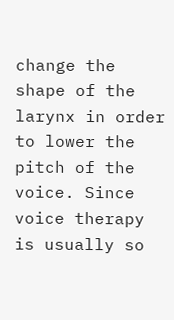change the shape of the larynx in order to lower the pitch of the voice. Since voice therapy is usually so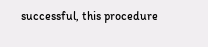successful, this procedure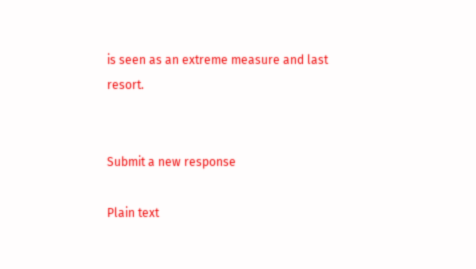is seen as an extreme measure and last resort.


Submit a new response

Plain text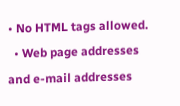• No HTML tags allowed.
  • Web page addresses and e-mail addresses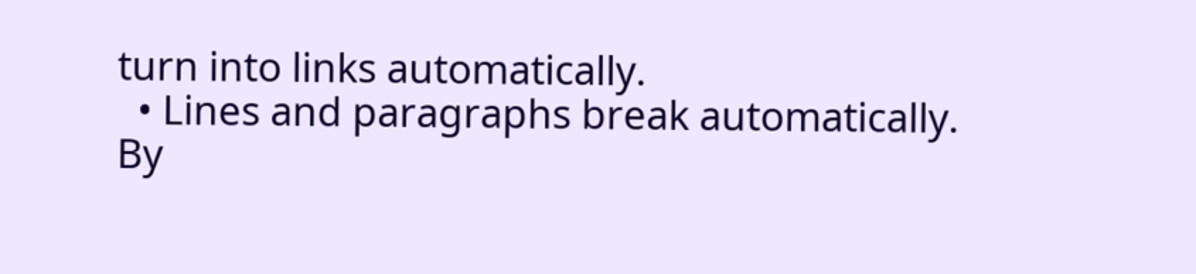turn into links automatically.
  • Lines and paragraphs break automatically.
By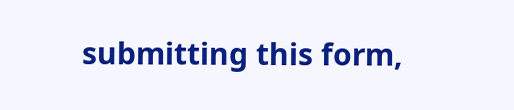submitting this form,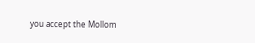you accept the Mollom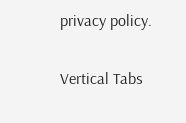privacy policy.

Vertical Tabs